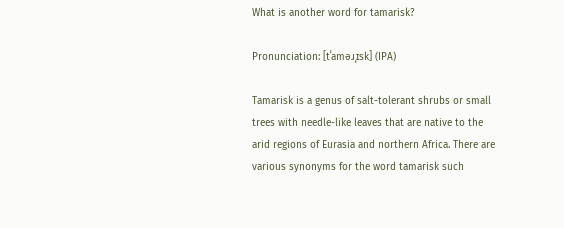What is another word for tamarisk?

Pronunciation: [tˈaməɹˌɪsk] (IPA)

Tamarisk is a genus of salt-tolerant shrubs or small trees with needle-like leaves that are native to the arid regions of Eurasia and northern Africa. There are various synonyms for the word tamarisk such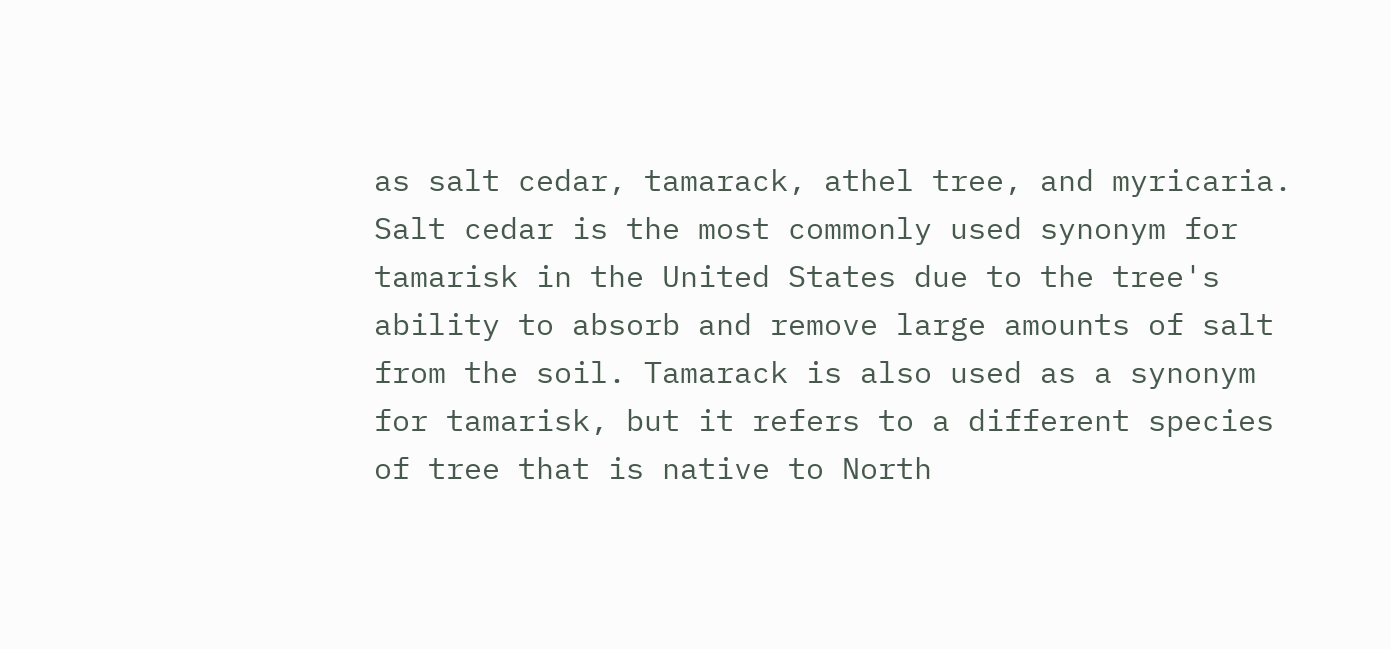as salt cedar, tamarack, athel tree, and myricaria. Salt cedar is the most commonly used synonym for tamarisk in the United States due to the tree's ability to absorb and remove large amounts of salt from the soil. Tamarack is also used as a synonym for tamarisk, but it refers to a different species of tree that is native to North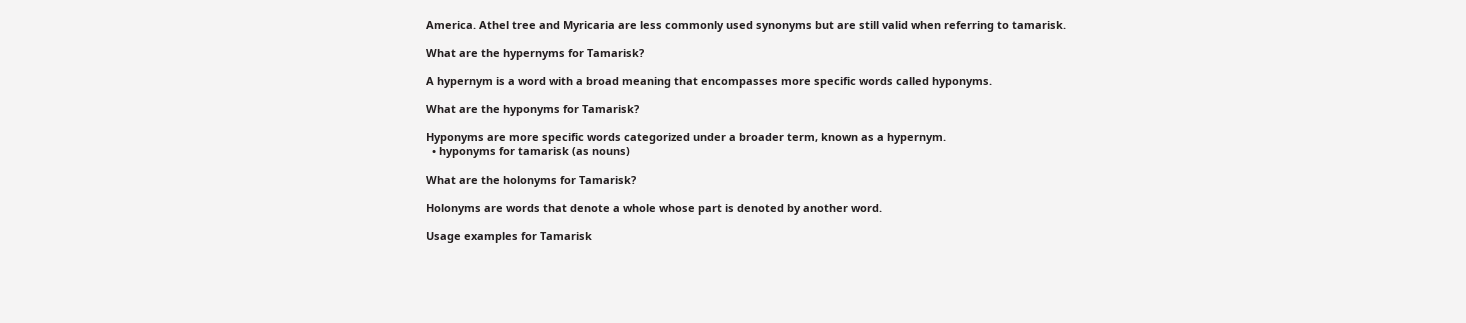America. Athel tree and Myricaria are less commonly used synonyms but are still valid when referring to tamarisk.

What are the hypernyms for Tamarisk?

A hypernym is a word with a broad meaning that encompasses more specific words called hyponyms.

What are the hyponyms for Tamarisk?

Hyponyms are more specific words categorized under a broader term, known as a hypernym.
  • hyponyms for tamarisk (as nouns)

What are the holonyms for Tamarisk?

Holonyms are words that denote a whole whose part is denoted by another word.

Usage examples for Tamarisk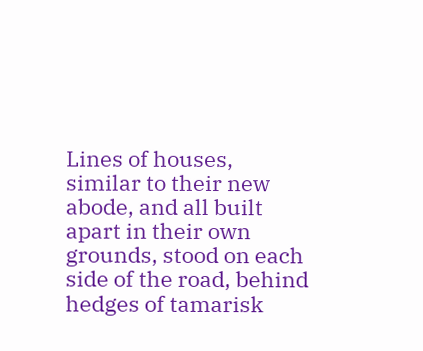Lines of houses, similar to their new abode, and all built apart in their own grounds, stood on each side of the road, behind hedges of tamarisk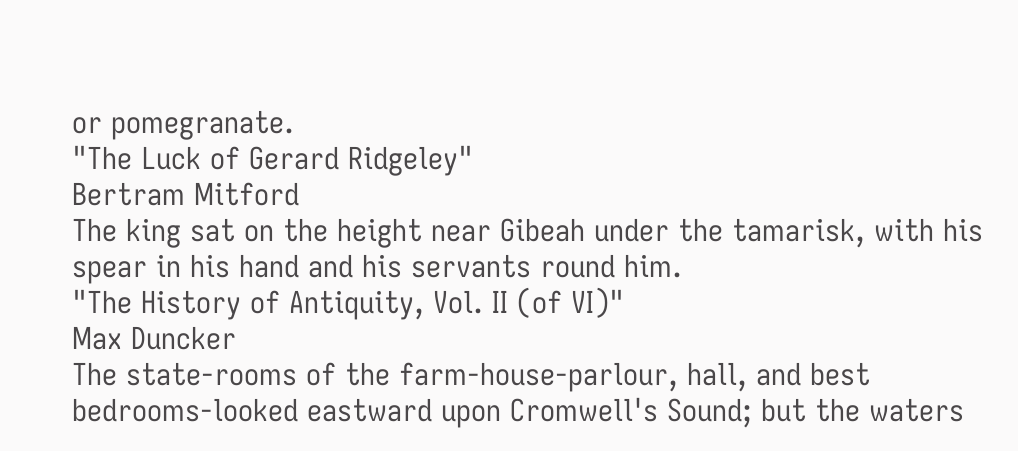or pomegranate.
"The Luck of Gerard Ridgeley"
Bertram Mitford
The king sat on the height near Gibeah under the tamarisk, with his spear in his hand and his servants round him.
"The History of Antiquity, Vol. II (of VI)"
Max Duncker
The state-rooms of the farm-house-parlour, hall, and best bedrooms-looked eastward upon Cromwell's Sound; but the waters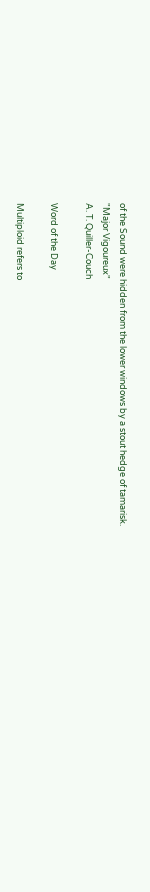of the Sound were hidden from the lower windows by a stout hedge of tamarisk.
"Major Vigoureux"
A. T. Quiller-Couch

Word of the Day

Multiploid refers to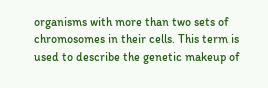organisms with more than two sets of chromosomes in their cells. This term is used to describe the genetic makeup of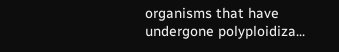organisms that have undergone polyploidiza...